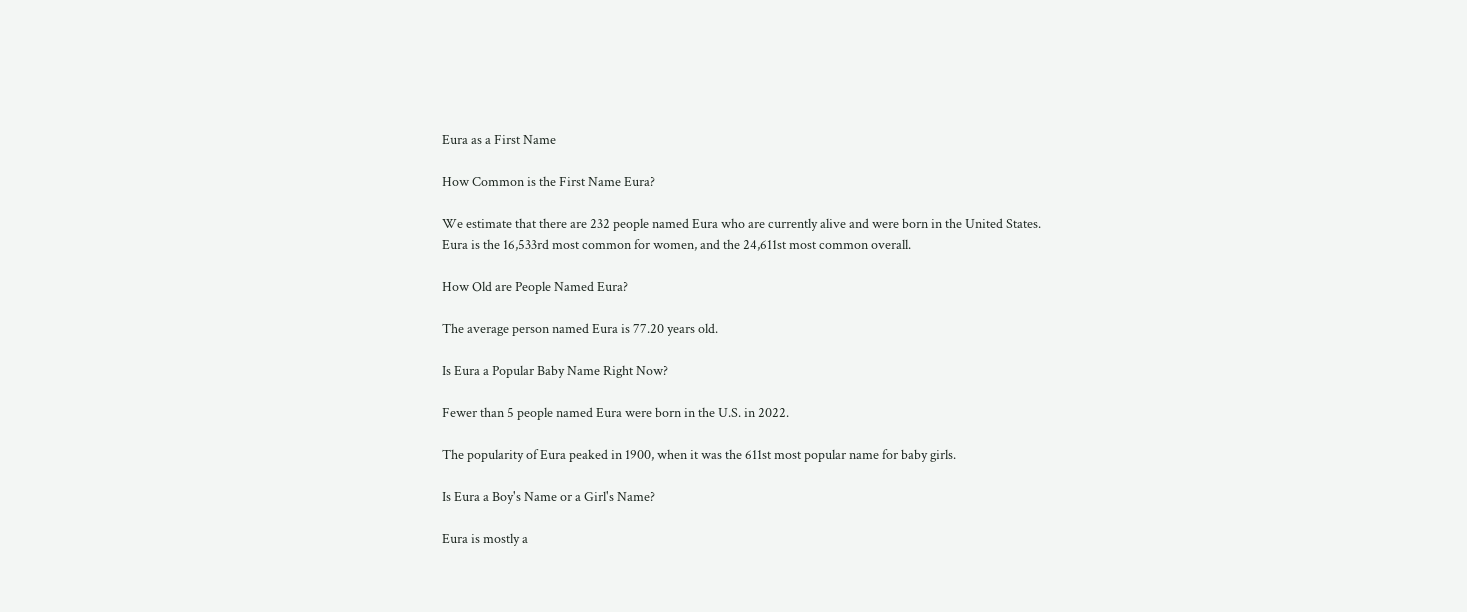Eura as a First Name

How Common is the First Name Eura?

We estimate that there are 232 people named Eura who are currently alive and were born in the United States. Eura is the 16,533rd most common for women, and the 24,611st most common overall.

How Old are People Named Eura?

The average person named Eura is 77.20 years old.

Is Eura a Popular Baby Name Right Now?

Fewer than 5 people named Eura were born in the U.S. in 2022.

The popularity of Eura peaked in 1900, when it was the 611st most popular name for baby girls.

Is Eura a Boy's Name or a Girl's Name?

Eura is mostly a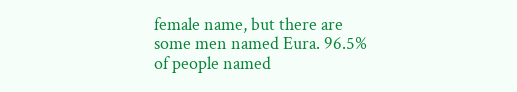female name, but there are some men named Eura. 96.5% of people named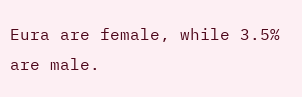Eura are female, while 3.5% are male.